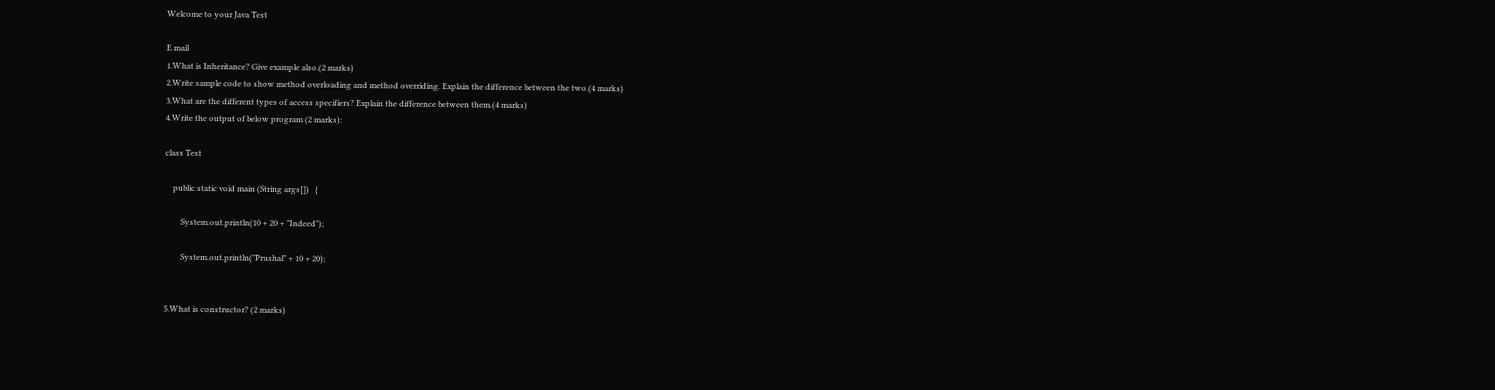Welcome to your Java Test

E mail
1.What is Inheritance? Give example also.(2 marks)
2.Write sample code to show method overloading and method overriding. Explain the difference between the two.(4 marks)
3.What are the different types of access specifiers? Explain the difference between them.(4 marks)
4.Write the output of below program (2 marks):

class Test

    public static void main (String args[])   {

        System.out.println(10 + 20 + "Indeed");

        System.out.println("Prushal" + 10 + 20);


5.What is constructor? (2 marks)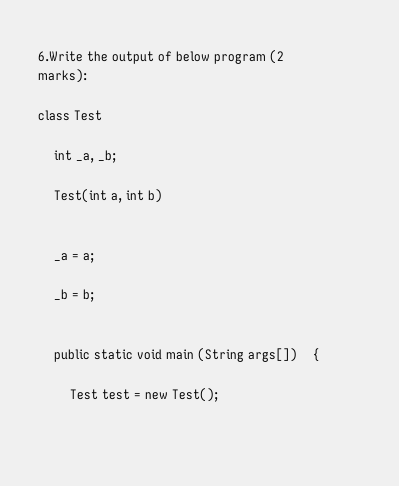6.Write the output of below program (2 marks):

class Test

    int _a, _b;

    Test(int a, int b)


    _a = a;

    _b = b;


    public static void main (String args[])    {

        Test test = new Test();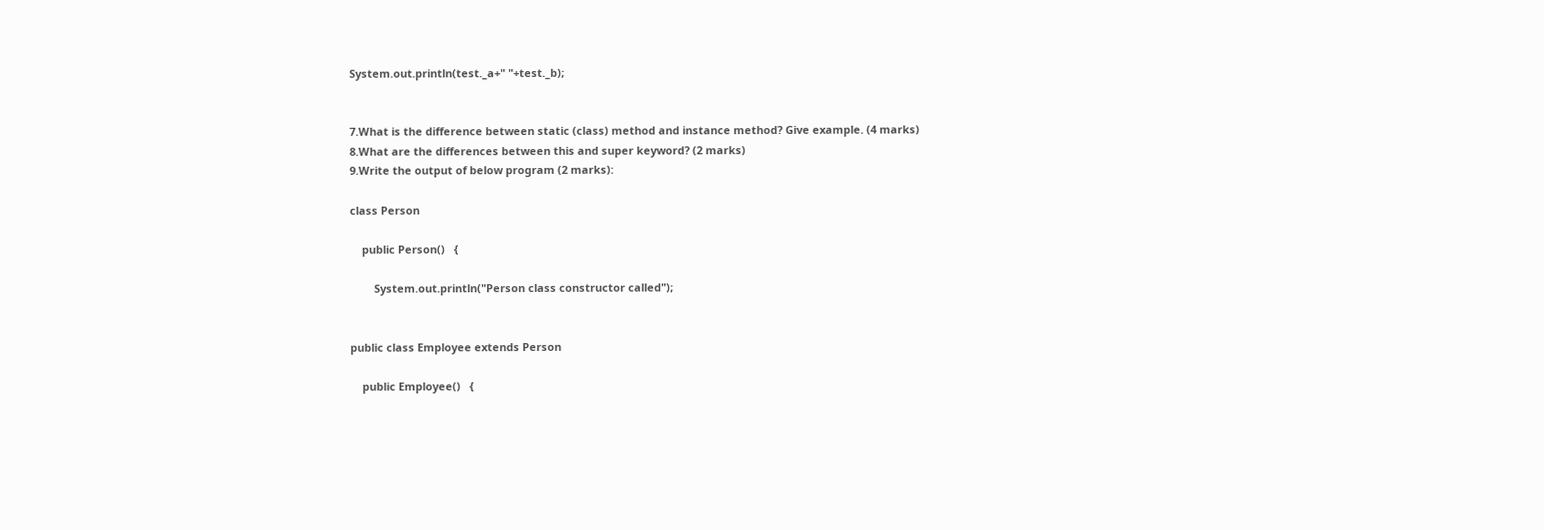System.out.println(test._a+" "+test._b);


7.What is the difference between static (class) method and instance method? Give example. (4 marks)
8.What are the differences between this and super keyword? (2 marks)
9.Write the output of below program (2 marks):

class Person

    public Person()   {

        System.out.println("Person class constructor called");


public class Employee extends Person

    public Employee()   {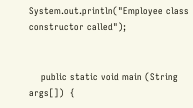System.out.println("Employee class constructor called");


    public static void main (String args[])  {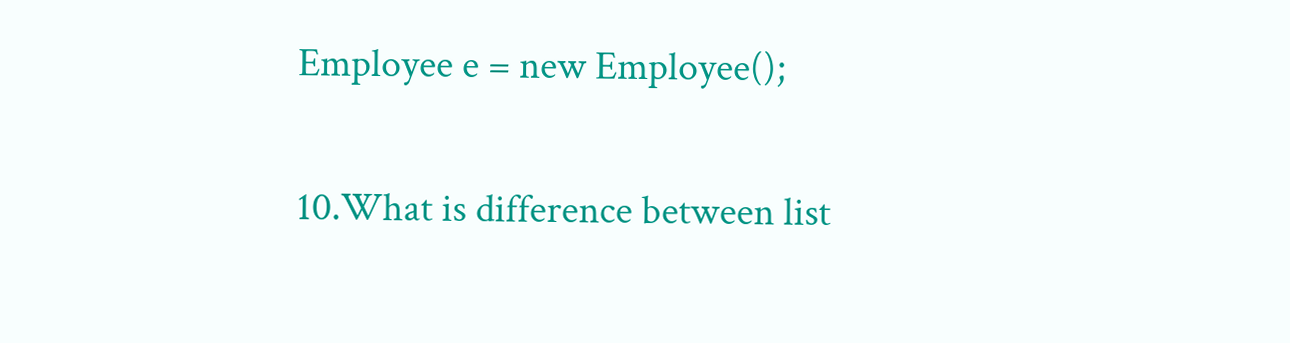Employee e = new Employee();


10.What is difference between list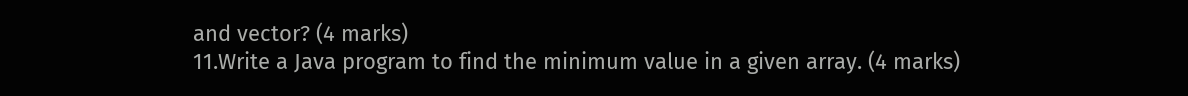and vector? (4 marks)
11.Write a Java program to find the minimum value in a given array. (4 marks)